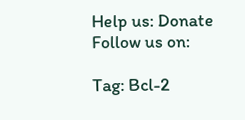Help us: Donate
Follow us on:

Tag: Bcl-2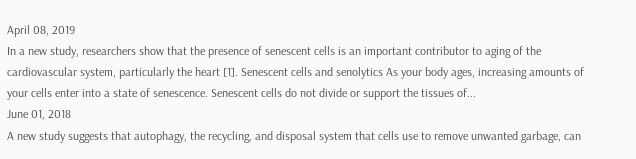April 08, 2019
In a new study, researchers show that the presence of senescent cells is an important contributor to aging of the cardiovascular system, particularly the heart [1]. Senescent cells and senolytics As your body ages, increasing amounts of your cells enter into a state of senescence. Senescent cells do not divide or support the tissues of...
June 01, 2018
A new study suggests that autophagy, the recycling, and disposal system that cells use to remove unwanted garbage, can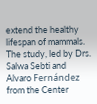extend the healthy lifespan of mammals. The study, led by Drs. Salwa Sebti and Alvaro Fernández from the Center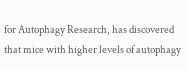for Autophagy Research, has discovered that mice with higher levels of autophagy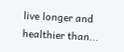live longer and healthier than...